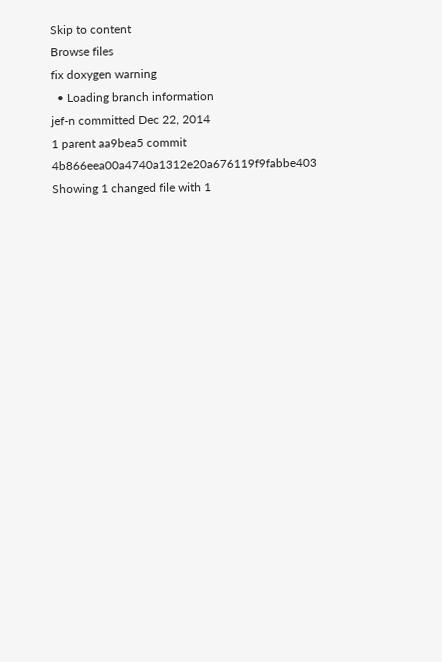Skip to content
Browse files
fix doxygen warning
  • Loading branch information
jef-n committed Dec 22, 2014
1 parent aa9bea5 commit 4b866eea00a4740a1312e20a676119f9fabbe403
Showing 1 changed file with 1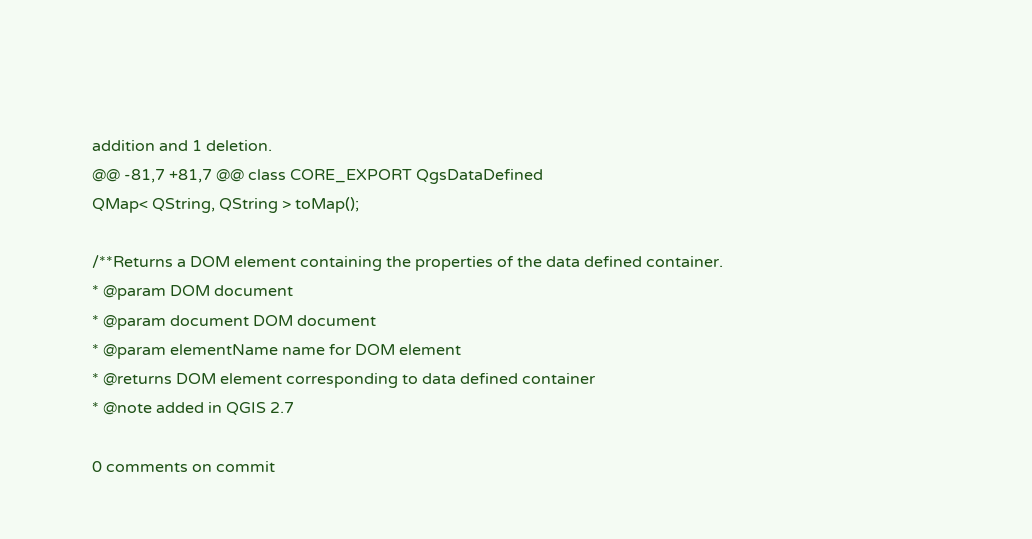addition and 1 deletion.
@@ -81,7 +81,7 @@ class CORE_EXPORT QgsDataDefined
QMap< QString, QString > toMap();

/**Returns a DOM element containing the properties of the data defined container.
* @param DOM document
* @param document DOM document
* @param elementName name for DOM element
* @returns DOM element corresponding to data defined container
* @note added in QGIS 2.7

0 comments on commit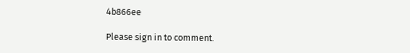4b866ee

Please sign in to comment.